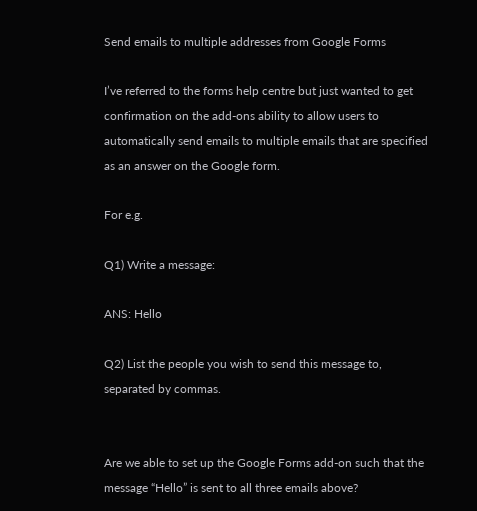Send emails to multiple addresses from Google Forms

I’ve referred to the forms help centre but just wanted to get confirmation on the add-ons ability to allow users to automatically send emails to multiple emails that are specified as an answer on the Google form.

For e.g.

Q1) Write a message:

ANS: Hello

Q2) List the people you wish to send this message to, separated by commas.


Are we able to set up the Google Forms add-on such that the message “Hello” is sent to all three emails above?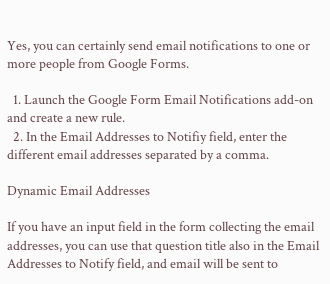Yes, you can certainly send email notifications to one or more people from Google Forms.

  1. Launch the Google Form Email Notifications add-on and create a new rule.
  2. In the Email Addresses to Notifiy field, enter the different email addresses separated by a comma.

Dynamic Email Addresses

If you have an input field in the form collecting the email addresses, you can use that question title also in the Email Addresses to Notify field, and email will be sent to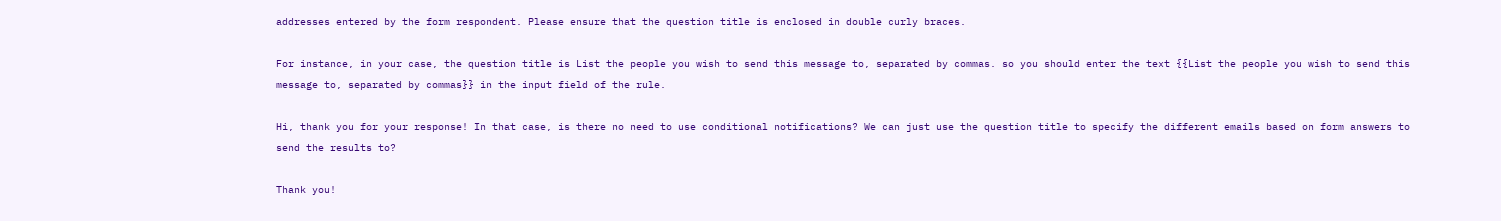addresses entered by the form respondent. Please ensure that the question title is enclosed in double curly braces.

For instance, in your case, the question title is List the people you wish to send this message to, separated by commas. so you should enter the text {{List the people you wish to send this message to, separated by commas}} in the input field of the rule.

Hi, thank you for your response! In that case, is there no need to use conditional notifications? We can just use the question title to specify the different emails based on form answers to send the results to?

Thank you!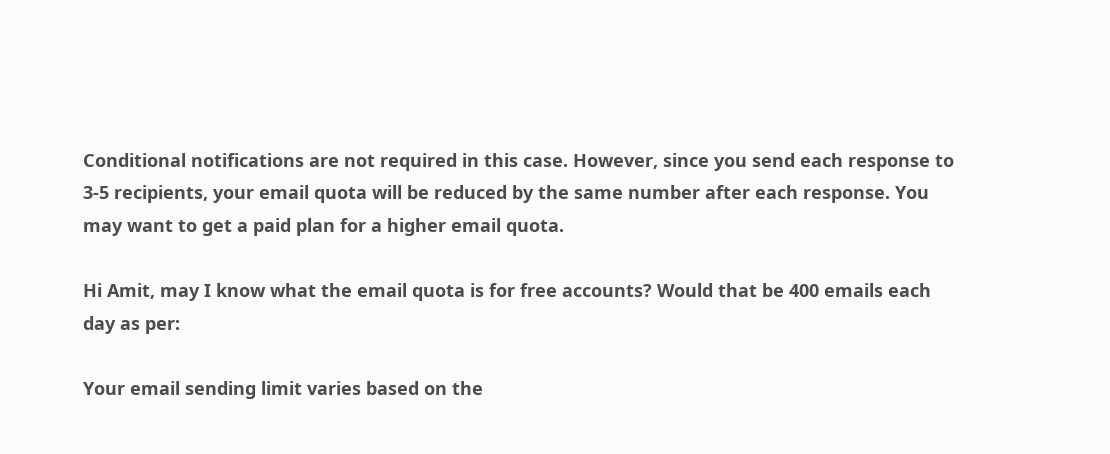Conditional notifications are not required in this case. However, since you send each response to 3-5 recipients, your email quota will be reduced by the same number after each response. You may want to get a paid plan for a higher email quota.

Hi Amit, may I know what the email quota is for free accounts? Would that be 400 emails each day as per:

Your email sending limit varies based on the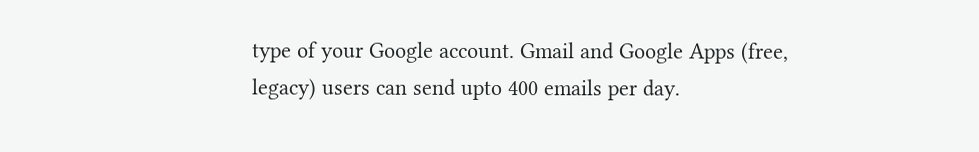type of your Google account. Gmail and Google Apps (free, legacy) users can send upto 400 emails per day.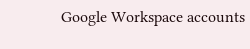Google Workspace accounts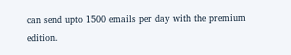can send upto 1500 emails per day with the premium edition.